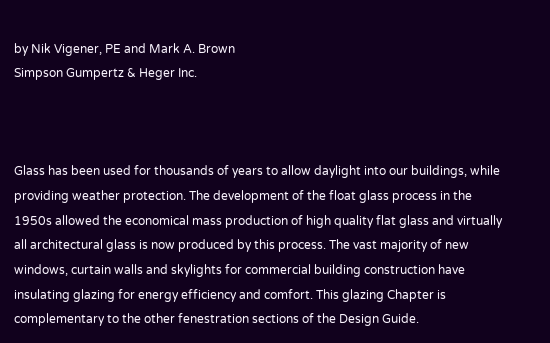by Nik Vigener, PE and Mark A. Brown
Simpson Gumpertz & Heger Inc.



Glass has been used for thousands of years to allow daylight into our buildings, while providing weather protection. The development of the float glass process in the 1950s allowed the economical mass production of high quality flat glass and virtually all architectural glass is now produced by this process. The vast majority of new windows, curtain walls and skylights for commercial building construction have insulating glazing for energy efficiency and comfort. This glazing Chapter is complementary to the other fenestration sections of the Design Guide.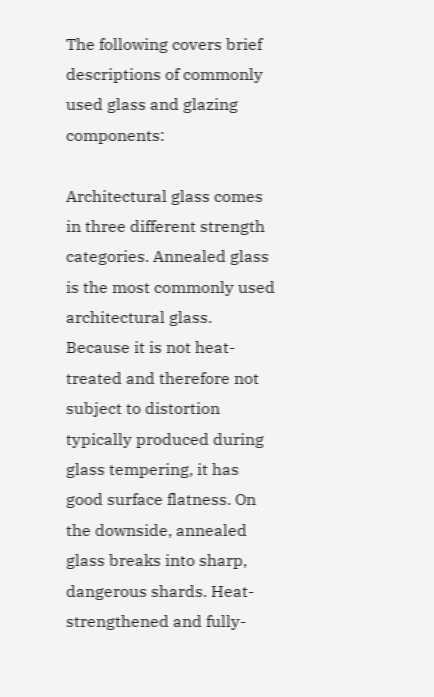The following covers brief descriptions of commonly used glass and glazing components:

Architectural glass comes in three different strength categories. Annealed glass is the most commonly used architectural glass. Because it is not heat-treated and therefore not subject to distortion typically produced during glass tempering, it has good surface flatness. On the downside, annealed glass breaks into sharp, dangerous shards. Heat-strengthened and fully-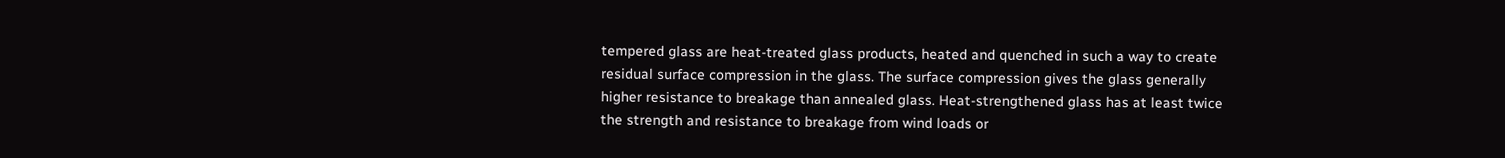tempered glass are heat-treated glass products, heated and quenched in such a way to create residual surface compression in the glass. The surface compression gives the glass generally higher resistance to breakage than annealed glass. Heat-strengthened glass has at least twice the strength and resistance to breakage from wind loads or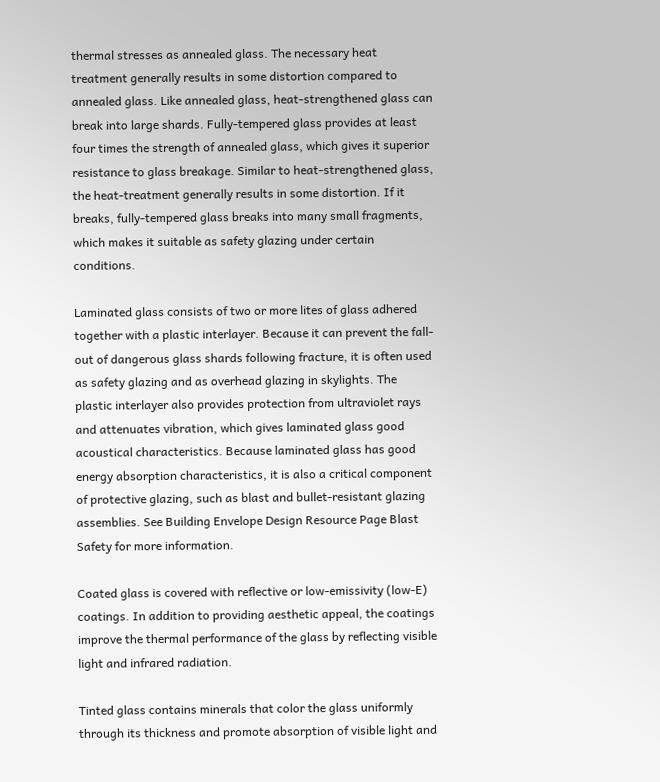thermal stresses as annealed glass. The necessary heat treatment generally results in some distortion compared to annealed glass. Like annealed glass, heat-strengthened glass can break into large shards. Fully-tempered glass provides at least four times the strength of annealed glass, which gives it superior resistance to glass breakage. Similar to heat-strengthened glass, the heat-treatment generally results in some distortion. If it breaks, fully-tempered glass breaks into many small fragments, which makes it suitable as safety glazing under certain conditions.

Laminated glass consists of two or more lites of glass adhered together with a plastic interlayer. Because it can prevent the fall-out of dangerous glass shards following fracture, it is often used as safety glazing and as overhead glazing in skylights. The plastic interlayer also provides protection from ultraviolet rays and attenuates vibration, which gives laminated glass good acoustical characteristics. Because laminated glass has good energy absorption characteristics, it is also a critical component of protective glazing, such as blast and bullet-resistant glazing assemblies. See Building Envelope Design Resource Page Blast Safety for more information.

Coated glass is covered with reflective or low-emissivity (low-E) coatings. In addition to providing aesthetic appeal, the coatings improve the thermal performance of the glass by reflecting visible light and infrared radiation.

Tinted glass contains minerals that color the glass uniformly through its thickness and promote absorption of visible light and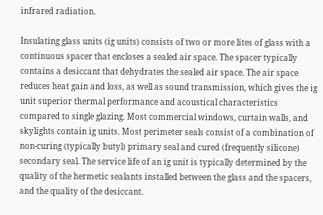infrared radiation.

Insulating glass units (ig units) consists of two or more lites of glass with a continuous spacer that encloses a sealed air space. The spacer typically contains a desiccant that dehydrates the sealed air space. The air space reduces heat gain and loss, as well as sound transmission, which gives the ig unit superior thermal performance and acoustical characteristics compared to single glazing. Most commercial windows, curtain walls, and skylights contain ig units. Most perimeter seals consist of a combination of non-curing (typically butyl) primary seal and cured (frequently silicone) secondary seal. The service life of an ig unit is typically determined by the quality of the hermetic sealants installed between the glass and the spacers, and the quality of the desiccant.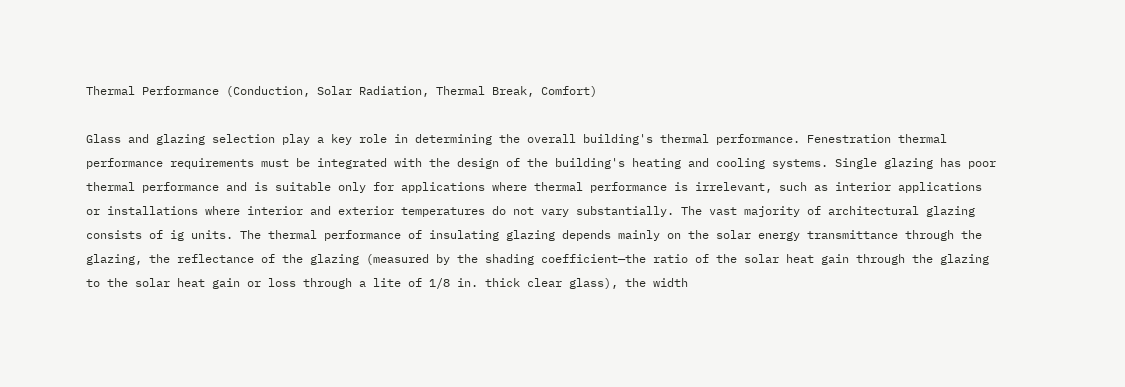Thermal Performance (Conduction, Solar Radiation, Thermal Break, Comfort)

Glass and glazing selection play a key role in determining the overall building's thermal performance. Fenestration thermal performance requirements must be integrated with the design of the building's heating and cooling systems. Single glazing has poor thermal performance and is suitable only for applications where thermal performance is irrelevant, such as interior applications or installations where interior and exterior temperatures do not vary substantially. The vast majority of architectural glazing consists of ig units. The thermal performance of insulating glazing depends mainly on the solar energy transmittance through the glazing, the reflectance of the glazing (measured by the shading coefficient—the ratio of the solar heat gain through the glazing to the solar heat gain or loss through a lite of 1/8 in. thick clear glass), the width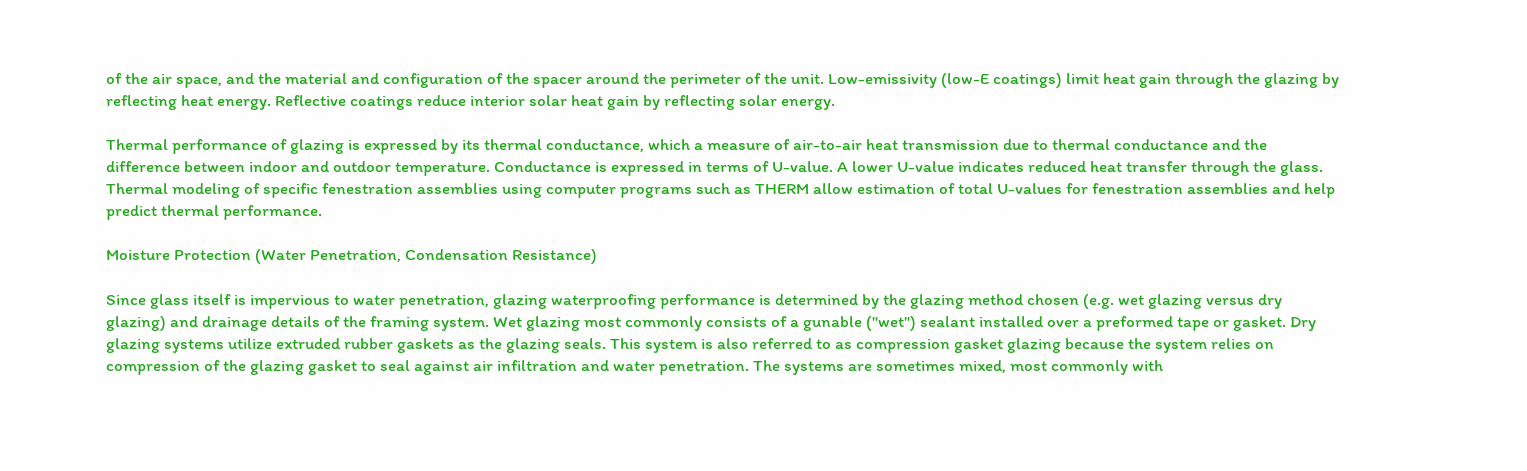of the air space, and the material and configuration of the spacer around the perimeter of the unit. Low-emissivity (low-E coatings) limit heat gain through the glazing by reflecting heat energy. Reflective coatings reduce interior solar heat gain by reflecting solar energy.

Thermal performance of glazing is expressed by its thermal conductance, which a measure of air-to-air heat transmission due to thermal conductance and the difference between indoor and outdoor temperature. Conductance is expressed in terms of U-value. A lower U-value indicates reduced heat transfer through the glass. Thermal modeling of specific fenestration assemblies using computer programs such as THERM allow estimation of total U-values for fenestration assemblies and help predict thermal performance.

Moisture Protection (Water Penetration, Condensation Resistance)

Since glass itself is impervious to water penetration, glazing waterproofing performance is determined by the glazing method chosen (e.g. wet glazing versus dry glazing) and drainage details of the framing system. Wet glazing most commonly consists of a gunable ("wet") sealant installed over a preformed tape or gasket. Dry glazing systems utilize extruded rubber gaskets as the glazing seals. This system is also referred to as compression gasket glazing because the system relies on compression of the glazing gasket to seal against air infiltration and water penetration. The systems are sometimes mixed, most commonly with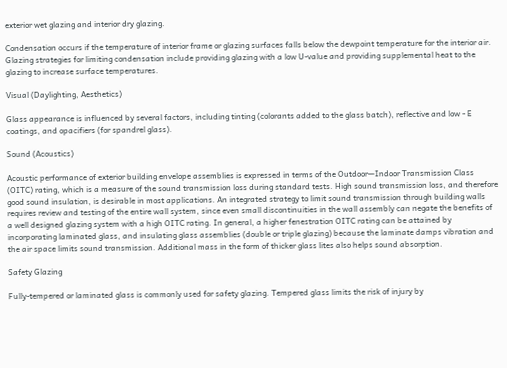exterior wet glazing and interior dry glazing.

Condensation occurs if the temperature of interior frame or glazing surfaces falls below the dewpoint temperature for the interior air. Glazing strategies for limiting condensation include providing glazing with a low U-value and providing supplemental heat to the glazing to increase surface temperatures.

Visual (Daylighting, Aesthetics)

Glass appearance is influenced by several factors, including tinting (colorants added to the glass batch), reflective and low - E coatings, and opacifiers (for spandrel glass).

Sound (Acoustics)

Acoustic performance of exterior building envelope assemblies is expressed in terms of the Outdoor—Indoor Transmission Class (OITC) rating, which is a measure of the sound transmission loss during standard tests. High sound transmission loss, and therefore good sound insulation, is desirable in most applications. An integrated strategy to limit sound transmission through building walls requires review and testing of the entire wall system, since even small discontinuities in the wall assembly can negate the benefits of a well designed glazing system with a high OITC rating. In general, a higher fenestration OITC rating can be attained by incorporating laminated glass, and insulating glass assemblies (double or triple glazing) because the laminate damps vibration and the air space limits sound transmission. Additional mass in the form of thicker glass lites also helps sound absorption.

Safety Glazing

Fully-tempered or laminated glass is commonly used for safety glazing. Tempered glass limits the risk of injury by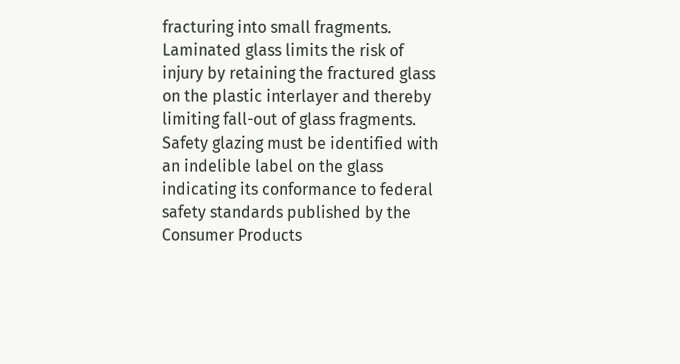fracturing into small fragments. Laminated glass limits the risk of injury by retaining the fractured glass on the plastic interlayer and thereby limiting fall-out of glass fragments. Safety glazing must be identified with an indelible label on the glass indicating its conformance to federal safety standards published by the Consumer Products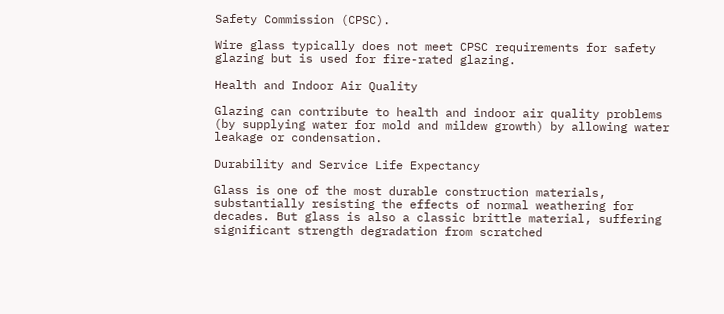Safety Commission (CPSC).

Wire glass typically does not meet CPSC requirements for safety glazing but is used for fire-rated glazing.

Health and Indoor Air Quality

Glazing can contribute to health and indoor air quality problems (by supplying water for mold and mildew growth) by allowing water leakage or condensation.

Durability and Service Life Expectancy

Glass is one of the most durable construction materials, substantially resisting the effects of normal weathering for decades. But glass is also a classic brittle material, suffering significant strength degradation from scratched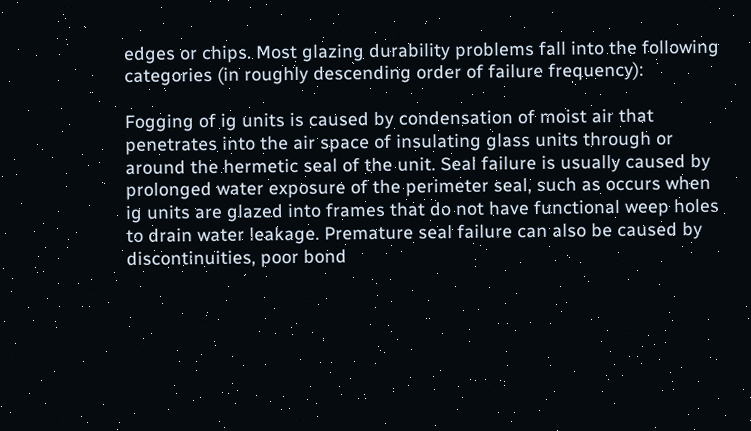edges or chips. Most glazing durability problems fall into the following categories (in roughly descending order of failure frequency):

Fogging of ig units is caused by condensation of moist air that penetrates into the air space of insulating glass units through or around the hermetic seal of the unit. Seal failure is usually caused by prolonged water exposure of the perimeter seal, such as occurs when ig units are glazed into frames that do not have functional weep holes to drain water leakage. Premature seal failure can also be caused by discontinuities, poor bond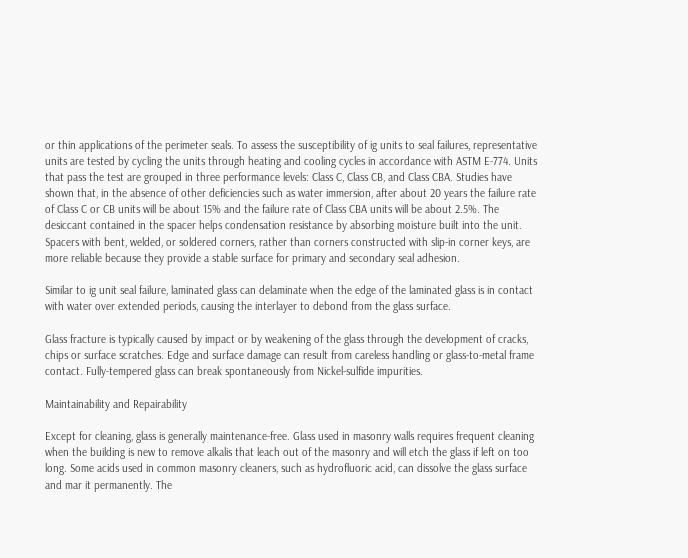or thin applications of the perimeter seals. To assess the susceptibility of ig units to seal failures, representative units are tested by cycling the units through heating and cooling cycles in accordance with ASTM E-774. Units that pass the test are grouped in three performance levels: Class C, Class CB, and Class CBA. Studies have shown that, in the absence of other deficiencies such as water immersion, after about 20 years the failure rate of Class C or CB units will be about 15% and the failure rate of Class CBA units will be about 2.5%. The desiccant contained in the spacer helps condensation resistance by absorbing moisture built into the unit. Spacers with bent, welded, or soldered corners, rather than corners constructed with slip-in corner keys, are more reliable because they provide a stable surface for primary and secondary seal adhesion.

Similar to ig unit seal failure, laminated glass can delaminate when the edge of the laminated glass is in contact with water over extended periods, causing the interlayer to debond from the glass surface.

Glass fracture is typically caused by impact or by weakening of the glass through the development of cracks, chips or surface scratches. Edge and surface damage can result from careless handling or glass-to-metal frame contact. Fully-tempered glass can break spontaneously from Nickel-sulfide impurities.

Maintainability and Repairability

Except for cleaning, glass is generally maintenance-free. Glass used in masonry walls requires frequent cleaning when the building is new to remove alkalis that leach out of the masonry and will etch the glass if left on too long. Some acids used in common masonry cleaners, such as hydrofluoric acid, can dissolve the glass surface and mar it permanently. The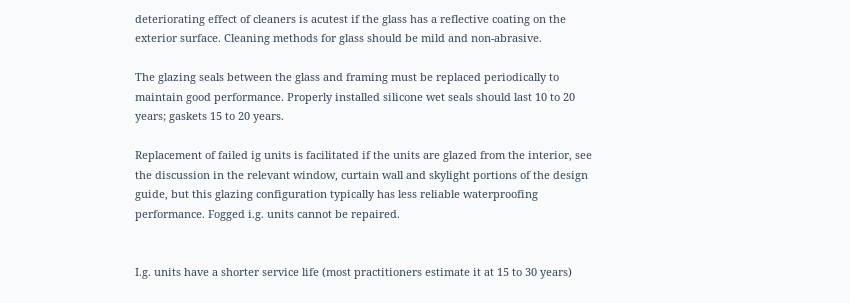deteriorating effect of cleaners is acutest if the glass has a reflective coating on the exterior surface. Cleaning methods for glass should be mild and non-abrasive.

The glazing seals between the glass and framing must be replaced periodically to maintain good performance. Properly installed silicone wet seals should last 10 to 20 years; gaskets 15 to 20 years.

Replacement of failed ig units is facilitated if the units are glazed from the interior, see the discussion in the relevant window, curtain wall and skylight portions of the design guide, but this glazing configuration typically has less reliable waterproofing performance. Fogged i.g. units cannot be repaired.


I.g. units have a shorter service life (most practitioners estimate it at 15 to 30 years)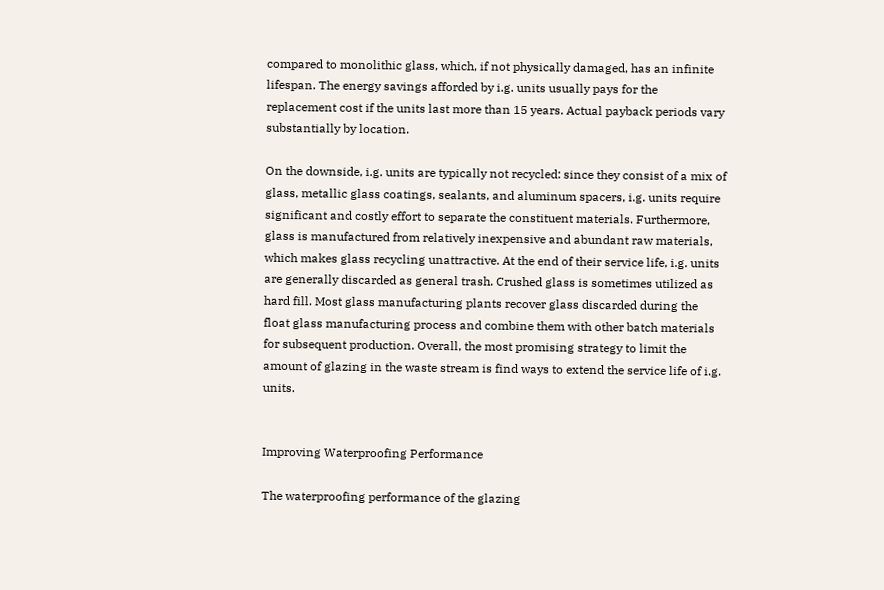compared to monolithic glass, which, if not physically damaged, has an infinite lifespan. The energy savings afforded by i.g. units usually pays for the replacement cost if the units last more than 15 years. Actual payback periods vary substantially by location.

On the downside, i.g. units are typically not recycled: since they consist of a mix of glass, metallic glass coatings, sealants, and aluminum spacers, i.g. units require significant and costly effort to separate the constituent materials. Furthermore, glass is manufactured from relatively inexpensive and abundant raw materials, which makes glass recycling unattractive. At the end of their service life, i.g. units are generally discarded as general trash. Crushed glass is sometimes utilized as hard fill. Most glass manufacturing plants recover glass discarded during the float glass manufacturing process and combine them with other batch materials for subsequent production. Overall, the most promising strategy to limit the amount of glazing in the waste stream is find ways to extend the service life of i.g. units.


Improving Waterproofing Performance

The waterproofing performance of the glazing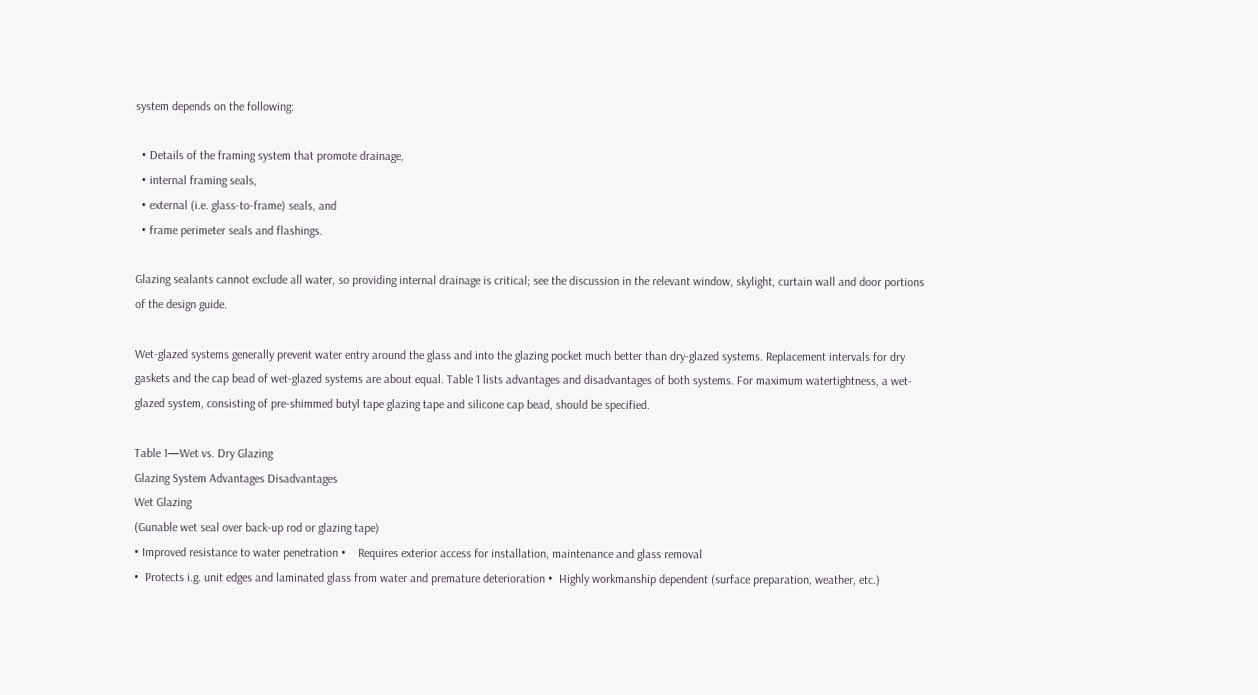system depends on the following:

  • Details of the framing system that promote drainage,
  • internal framing seals,
  • external (i.e. glass-to-frame) seals, and
  • frame perimeter seals and flashings.

Glazing sealants cannot exclude all water, so providing internal drainage is critical; see the discussion in the relevant window, skylight, curtain wall and door portions of the design guide.

Wet-glazed systems generally prevent water entry around the glass and into the glazing pocket much better than dry-glazed systems. Replacement intervals for dry gaskets and the cap bead of wet-glazed systems are about equal. Table 1 lists advantages and disadvantages of both systems. For maximum watertightness, a wet-glazed system, consisting of pre-shimmed butyl tape glazing tape and silicone cap bead, should be specified.

Table 1—Wet vs. Dry Glazing
Glazing System Advantages Disadvantages
Wet Glazing
(Gunable wet seal over back-up rod or glazing tape)
• Improved resistance to water penetration •    Requires exterior access for installation, maintenance and glass removal
•  Protects i.g. unit edges and laminated glass from water and premature deterioration •  Highly workmanship dependent (surface preparation, weather, etc.)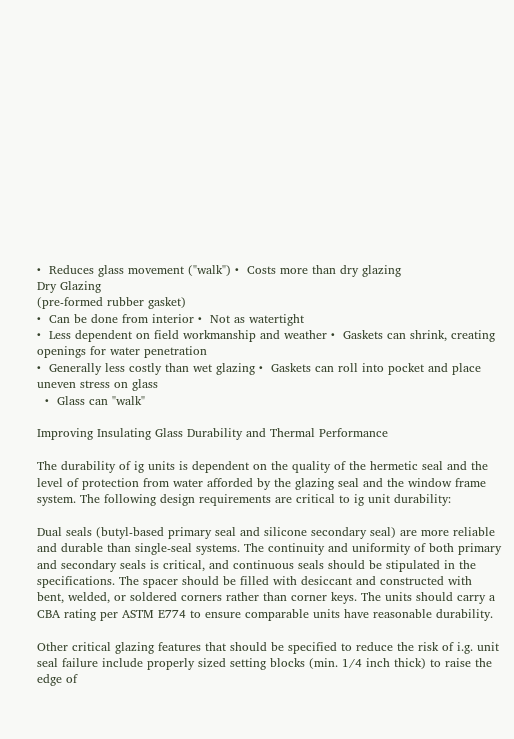•  Reduces glass movement ("walk") •  Costs more than dry glazing
Dry Glazing
(pre-formed rubber gasket)
•  Can be done from interior •  Not as watertight
•  Less dependent on field workmanship and weather •  Gaskets can shrink, creating openings for water penetration
•  Generally less costly than wet glazing •  Gaskets can roll into pocket and place uneven stress on glass
  •  Glass can "walk"

Improving Insulating Glass Durability and Thermal Performance

The durability of ig units is dependent on the quality of the hermetic seal and the level of protection from water afforded by the glazing seal and the window frame system. The following design requirements are critical to ig unit durability:

Dual seals (butyl-based primary seal and silicone secondary seal) are more reliable and durable than single-seal systems. The continuity and uniformity of both primary and secondary seals is critical, and continuous seals should be stipulated in the specifications. The spacer should be filled with desiccant and constructed with bent, welded, or soldered corners rather than corner keys. The units should carry a CBA rating per ASTM E774 to ensure comparable units have reasonable durability.

Other critical glazing features that should be specified to reduce the risk of i.g. unit seal failure include properly sized setting blocks (min. 1/4 inch thick) to raise the edge of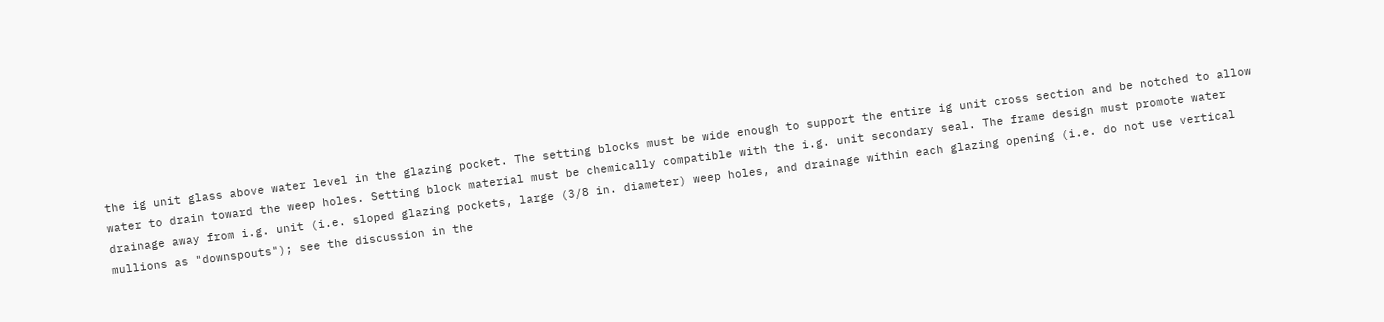the ig unit glass above water level in the glazing pocket. The setting blocks must be wide enough to support the entire ig unit cross section and be notched to allow water to drain toward the weep holes. Setting block material must be chemically compatible with the i.g. unit secondary seal. The frame design must promote water drainage away from i.g. unit (i.e. sloped glazing pockets, large (3/8 in. diameter) weep holes, and drainage within each glazing opening (i.e. do not use vertical mullions as "downspouts"); see the discussion in the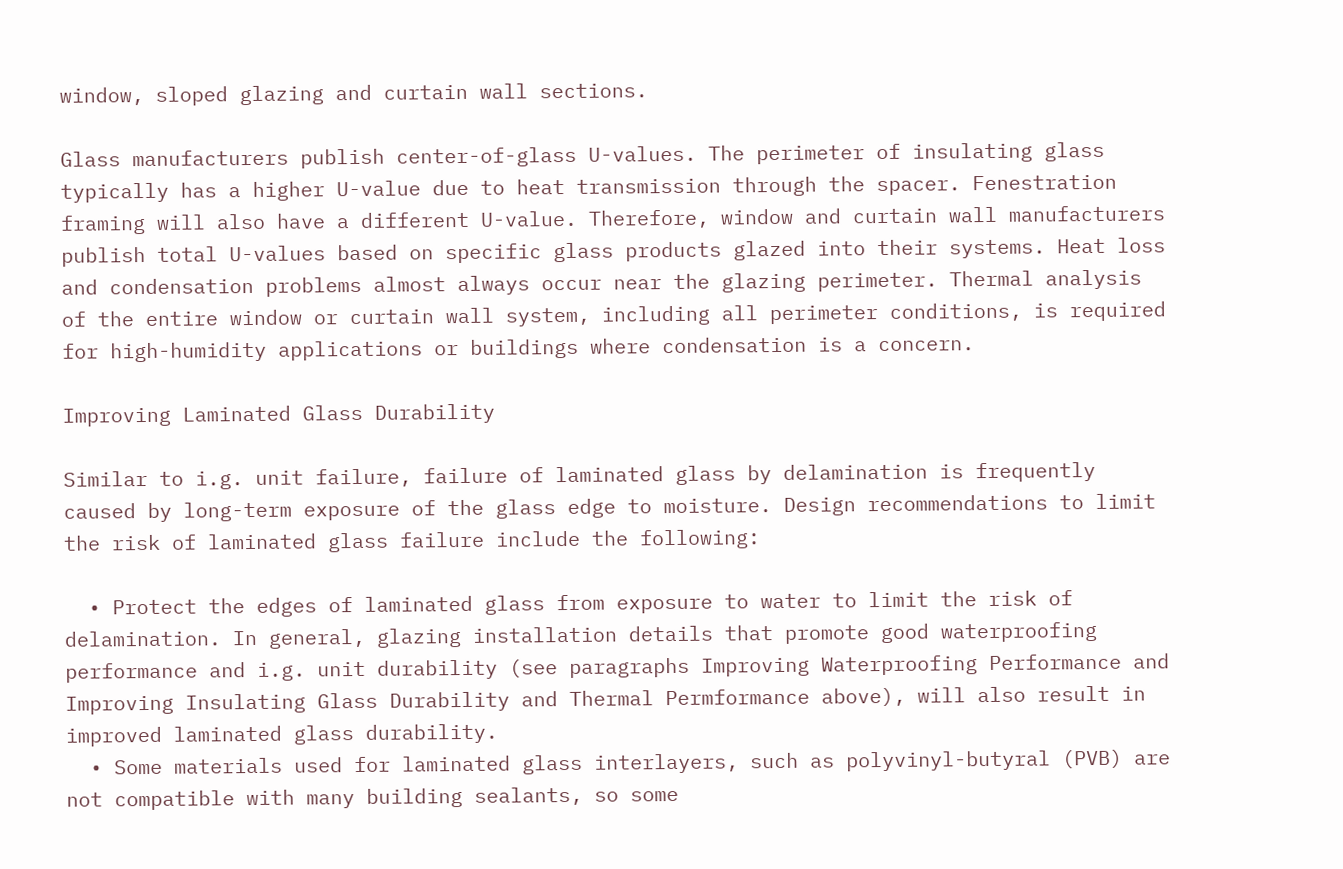window, sloped glazing and curtain wall sections.

Glass manufacturers publish center-of-glass U-values. The perimeter of insulating glass typically has a higher U-value due to heat transmission through the spacer. Fenestration framing will also have a different U-value. Therefore, window and curtain wall manufacturers publish total U-values based on specific glass products glazed into their systems. Heat loss and condensation problems almost always occur near the glazing perimeter. Thermal analysis of the entire window or curtain wall system, including all perimeter conditions, is required for high-humidity applications or buildings where condensation is a concern.

Improving Laminated Glass Durability

Similar to i.g. unit failure, failure of laminated glass by delamination is frequently caused by long-term exposure of the glass edge to moisture. Design recommendations to limit the risk of laminated glass failure include the following:

  • Protect the edges of laminated glass from exposure to water to limit the risk of delamination. In general, glazing installation details that promote good waterproofing performance and i.g. unit durability (see paragraphs Improving Waterproofing Performance and Improving Insulating Glass Durability and Thermal Permformance above), will also result in improved laminated glass durability.
  • Some materials used for laminated glass interlayers, such as polyvinyl-butyral (PVB) are not compatible with many building sealants, so some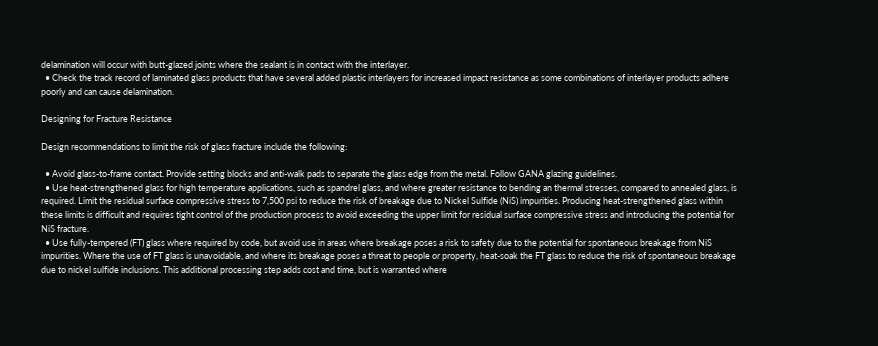delamination will occur with butt-glazed joints where the sealant is in contact with the interlayer.
  • Check the track record of laminated glass products that have several added plastic interlayers for increased impact resistance as some combinations of interlayer products adhere poorly and can cause delamination.

Designing for Fracture Resistance

Design recommendations to limit the risk of glass fracture include the following:

  • Avoid glass-to-frame contact. Provide setting blocks and anti-walk pads to separate the glass edge from the metal. Follow GANA glazing guidelines.
  • Use heat-strengthened glass for high temperature applications, such as spandrel glass, and where greater resistance to bending an thermal stresses, compared to annealed glass, is required. Limit the residual surface compressive stress to 7,500 psi to reduce the risk of breakage due to Nickel Sulfide (NiS) impurities. Producing heat-strengthened glass within these limits is difficult and requires tight control of the production process to avoid exceeding the upper limit for residual surface compressive stress and introducing the potential for NiS fracture.
  • Use fully-tempered (FT) glass where required by code, but avoid use in areas where breakage poses a risk to safety due to the potential for spontaneous breakage from NiS impurities. Where the use of FT glass is unavoidable, and where its breakage poses a threat to people or property, heat-soak the FT glass to reduce the risk of spontaneous breakage due to nickel sulfide inclusions. This additional processing step adds cost and time, but is warranted where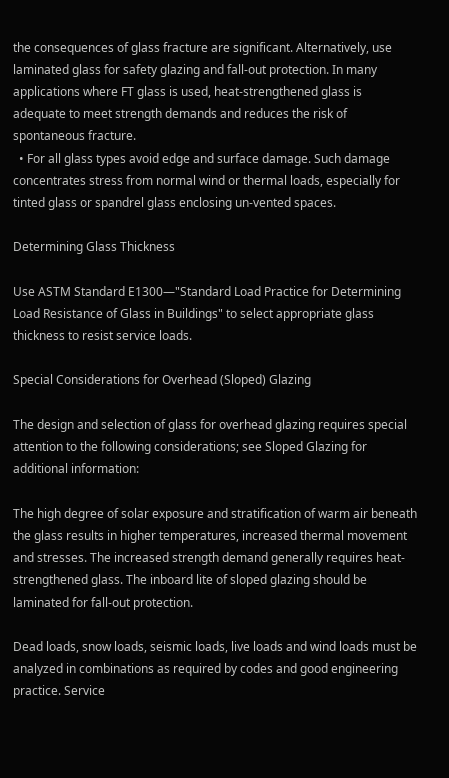the consequences of glass fracture are significant. Alternatively, use laminated glass for safety glazing and fall-out protection. In many applications where FT glass is used, heat-strengthened glass is adequate to meet strength demands and reduces the risk of spontaneous fracture.
  • For all glass types avoid edge and surface damage. Such damage concentrates stress from normal wind or thermal loads, especially for tinted glass or spandrel glass enclosing un-vented spaces.

Determining Glass Thickness

Use ASTM Standard E1300—"Standard Load Practice for Determining Load Resistance of Glass in Buildings" to select appropriate glass thickness to resist service loads.

Special Considerations for Overhead (Sloped) Glazing

The design and selection of glass for overhead glazing requires special attention to the following considerations; see Sloped Glazing for additional information:

The high degree of solar exposure and stratification of warm air beneath the glass results in higher temperatures, increased thermal movement and stresses. The increased strength demand generally requires heat-strengthened glass. The inboard lite of sloped glazing should be laminated for fall-out protection.

Dead loads, snow loads, seismic loads, live loads and wind loads must be analyzed in combinations as required by codes and good engineering practice. Service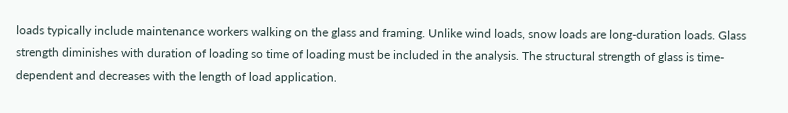loads typically include maintenance workers walking on the glass and framing. Unlike wind loads, snow loads are long-duration loads. Glass strength diminishes with duration of loading so time of loading must be included in the analysis. The structural strength of glass is time-dependent and decreases with the length of load application.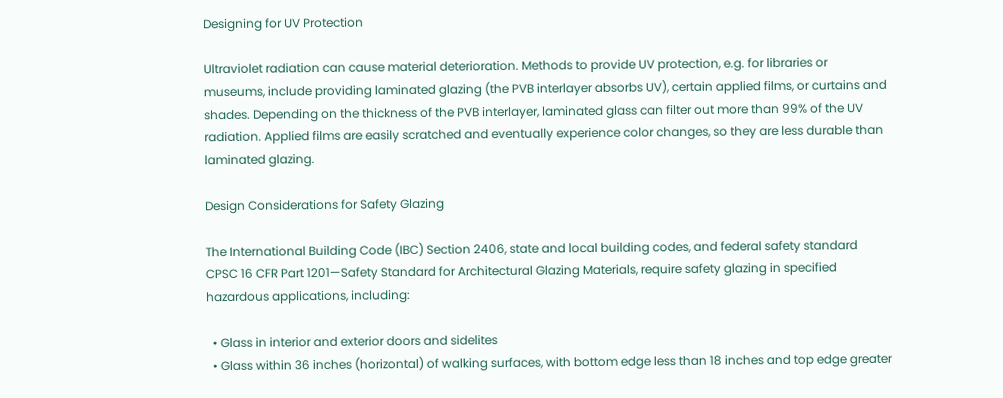Designing for UV Protection

Ultraviolet radiation can cause material deterioration. Methods to provide UV protection, e.g. for libraries or museums, include providing laminated glazing (the PVB interlayer absorbs UV), certain applied films, or curtains and shades. Depending on the thickness of the PVB interlayer, laminated glass can filter out more than 99% of the UV radiation. Applied films are easily scratched and eventually experience color changes, so they are less durable than laminated glazing.

Design Considerations for Safety Glazing

The International Building Code (IBC) Section 2406, state and local building codes, and federal safety standard CPSC 16 CFR Part 1201—Safety Standard for Architectural Glazing Materials, require safety glazing in specified hazardous applications, including:

  • Glass in interior and exterior doors and sidelites
  • Glass within 36 inches (horizontal) of walking surfaces, with bottom edge less than 18 inches and top edge greater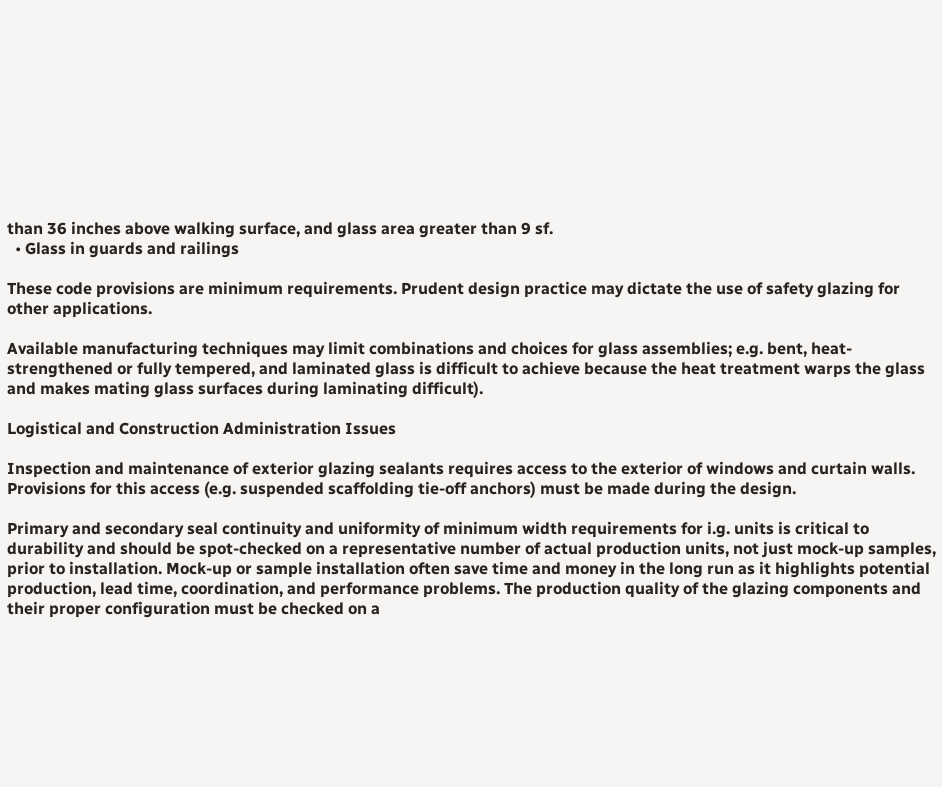than 36 inches above walking surface, and glass area greater than 9 sf.
  • Glass in guards and railings

These code provisions are minimum requirements. Prudent design practice may dictate the use of safety glazing for other applications.

Available manufacturing techniques may limit combinations and choices for glass assemblies; e.g. bent, heat-strengthened or fully tempered, and laminated glass is difficult to achieve because the heat treatment warps the glass and makes mating glass surfaces during laminating difficult).

Logistical and Construction Administration Issues

Inspection and maintenance of exterior glazing sealants requires access to the exterior of windows and curtain walls. Provisions for this access (e.g. suspended scaffolding tie-off anchors) must be made during the design.

Primary and secondary seal continuity and uniformity of minimum width requirements for i.g. units is critical to durability and should be spot-checked on a representative number of actual production units, not just mock-up samples, prior to installation. Mock-up or sample installation often save time and money in the long run as it highlights potential production, lead time, coordination, and performance problems. The production quality of the glazing components and their proper configuration must be checked on a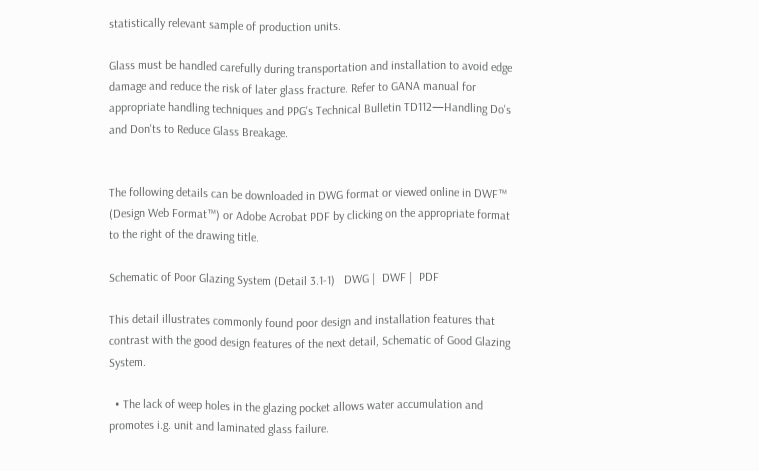statistically relevant sample of production units.

Glass must be handled carefully during transportation and installation to avoid edge damage and reduce the risk of later glass fracture. Refer to GANA manual for appropriate handling techniques and PPG's Technical Bulletin TD112—Handling Do's and Don'ts to Reduce Glass Breakage.


The following details can be downloaded in DWG format or viewed online in DWF™ (Design Web Format™) or Adobe Acrobat PDF by clicking on the appropriate format to the right of the drawing title.

Schematic of Poor Glazing System (Detail 3.1-1)   DWG |  DWF |  PDF

This detail illustrates commonly found poor design and installation features that contrast with the good design features of the next detail, Schematic of Good Glazing System.

  • The lack of weep holes in the glazing pocket allows water accumulation and promotes i.g. unit and laminated glass failure.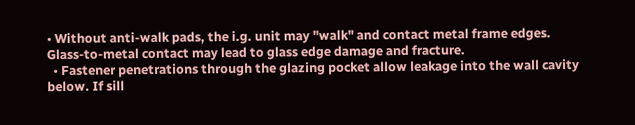• Without anti-walk pads, the i.g. unit may "walk" and contact metal frame edges. Glass-to-metal contact may lead to glass edge damage and fracture.
  • Fastener penetrations through the glazing pocket allow leakage into the wall cavity below. If sill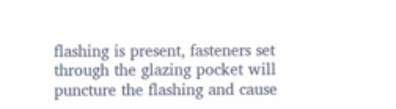flashing is present, fasteners set through the glazing pocket will puncture the flashing and cause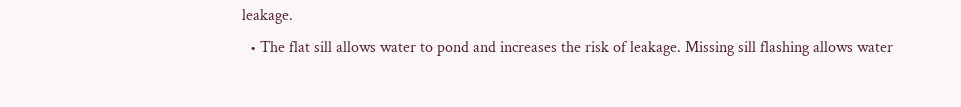leakage.
  • The flat sill allows water to pond and increases the risk of leakage. Missing sill flashing allows water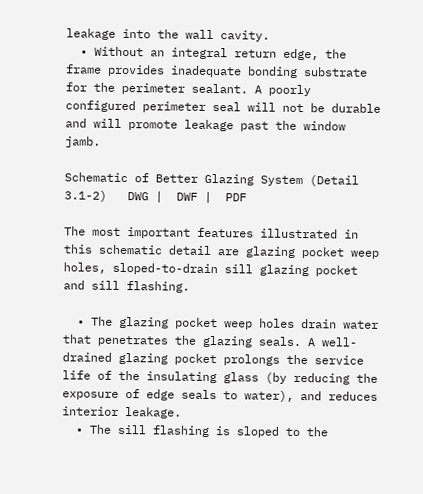leakage into the wall cavity.
  • Without an integral return edge, the frame provides inadequate bonding substrate for the perimeter sealant. A poorly configured perimeter seal will not be durable and will promote leakage past the window jamb.

Schematic of Better Glazing System (Detail 3.1-2)   DWG |  DWF |  PDF

The most important features illustrated in this schematic detail are glazing pocket weep holes, sloped-to-drain sill glazing pocket and sill flashing.

  • The glazing pocket weep holes drain water that penetrates the glazing seals. A well-drained glazing pocket prolongs the service life of the insulating glass (by reducing the exposure of edge seals to water), and reduces interior leakage.
  • The sill flashing is sloped to the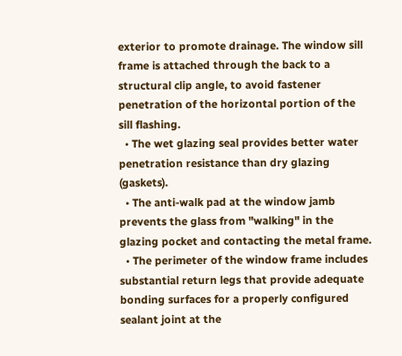exterior to promote drainage. The window sill frame is attached through the back to a structural clip angle, to avoid fastener penetration of the horizontal portion of the sill flashing.
  • The wet glazing seal provides better water penetration resistance than dry glazing (gaskets).
  • The anti-walk pad at the window jamb prevents the glass from "walking" in the glazing pocket and contacting the metal frame.
  • The perimeter of the window frame includes substantial return legs that provide adequate bonding surfaces for a properly configured sealant joint at the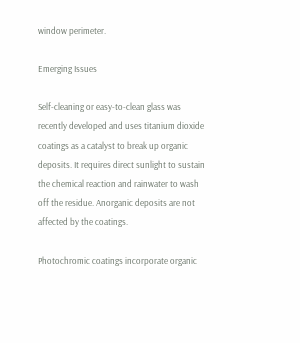window perimeter.

Emerging Issues

Self-cleaning or easy-to-clean glass was recently developed and uses titanium dioxide coatings as a catalyst to break up organic deposits. It requires direct sunlight to sustain the chemical reaction and rainwater to wash off the residue. Anorganic deposits are not affected by the coatings.

Photochromic coatings incorporate organic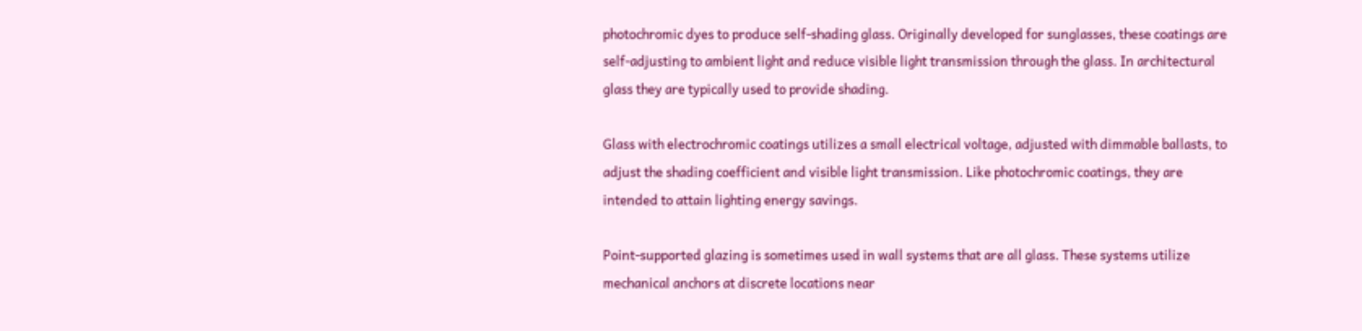photochromic dyes to produce self-shading glass. Originally developed for sunglasses, these coatings are self-adjusting to ambient light and reduce visible light transmission through the glass. In architectural glass they are typically used to provide shading.

Glass with electrochromic coatings utilizes a small electrical voltage, adjusted with dimmable ballasts, to adjust the shading coefficient and visible light transmission. Like photochromic coatings, they are intended to attain lighting energy savings.

Point-supported glazing is sometimes used in wall systems that are all glass. These systems utilize mechanical anchors at discrete locations near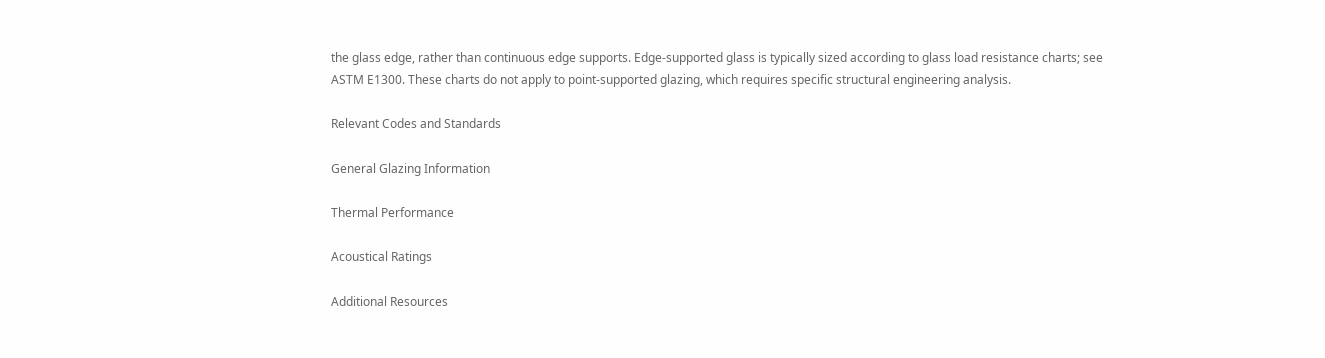the glass edge, rather than continuous edge supports. Edge-supported glass is typically sized according to glass load resistance charts; see ASTM E1300. These charts do not apply to point-supported glazing, which requires specific structural engineering analysis.

Relevant Codes and Standards

General Glazing Information

Thermal Performance

Acoustical Ratings

Additional Resources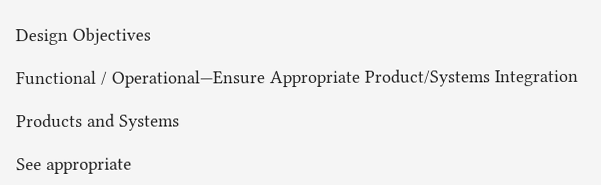Design Objectives

Functional / Operational—Ensure Appropriate Product/Systems Integration

Products and Systems

See appropriate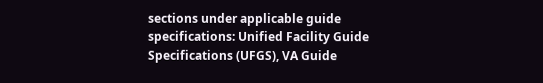sections under applicable guide specifications: Unified Facility Guide Specifications (UFGS), VA Guide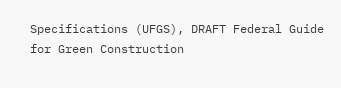Specifications (UFGS), DRAFT Federal Guide for Green Construction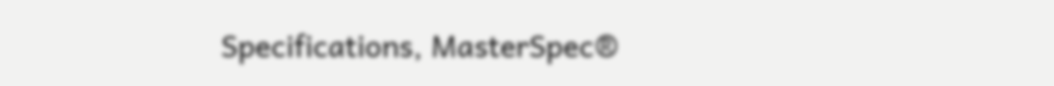Specifications, MasterSpec®